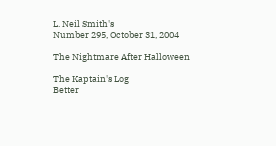L. Neil Smith's
Number 295, October 31, 2004

The Nightmare After Halloween

The Kaptain's Log
Better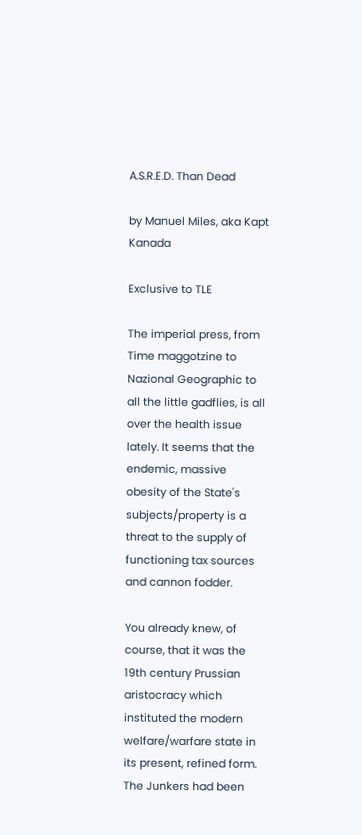A.S.R.E.D. Than Dead

by Manuel Miles, aka Kapt Kanada

Exclusive to TLE

The imperial press, from Time maggotzine to Nazional Geographic to all the little gadflies, is all over the health issue lately. It seems that the endemic, massive obesity of the State's subjects/property is a threat to the supply of functioning tax sources and cannon fodder.

You already knew, of course, that it was the 19th century Prussian aristocracy which instituted the modern welfare/warfare state in its present, refined form. The Junkers had been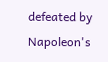defeated by Napoleon's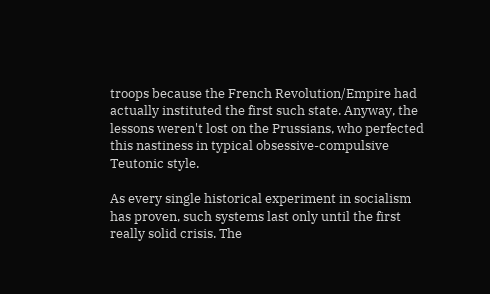troops because the French Revolution/Empire had actually instituted the first such state. Anyway, the lessons weren't lost on the Prussians, who perfected this nastiness in typical obsessive-compulsive Teutonic style.

As every single historical experiment in socialism has proven, such systems last only until the first really solid crisis. The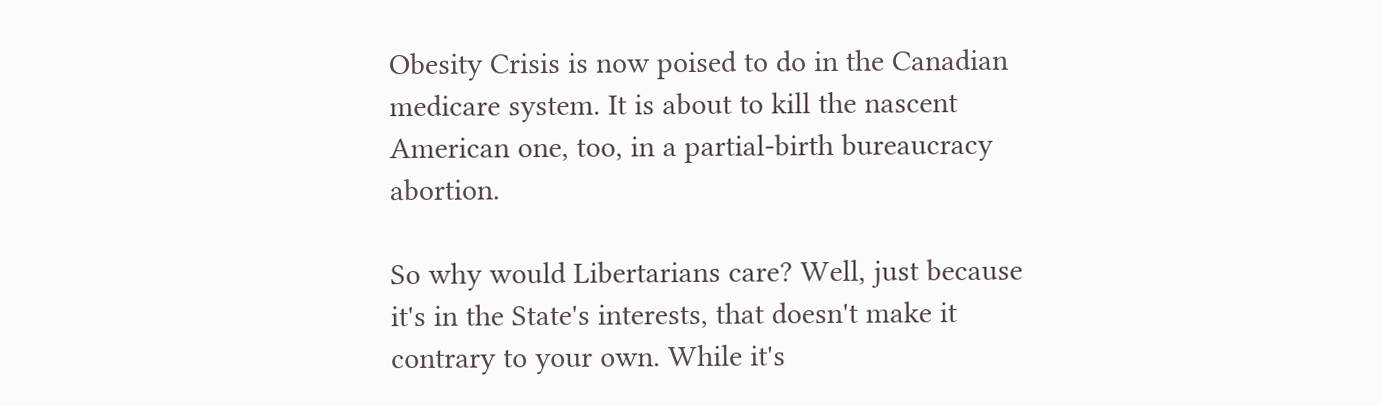Obesity Crisis is now poised to do in the Canadian medicare system. It is about to kill the nascent American one, too, in a partial-birth bureaucracy abortion.

So why would Libertarians care? Well, just because it's in the State's interests, that doesn't make it contrary to your own. While it's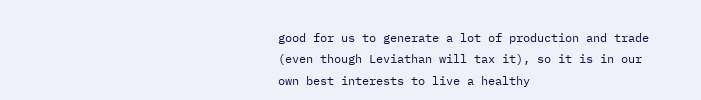good for us to generate a lot of production and trade (even though Leviathan will tax it), so it is in our own best interests to live a healthy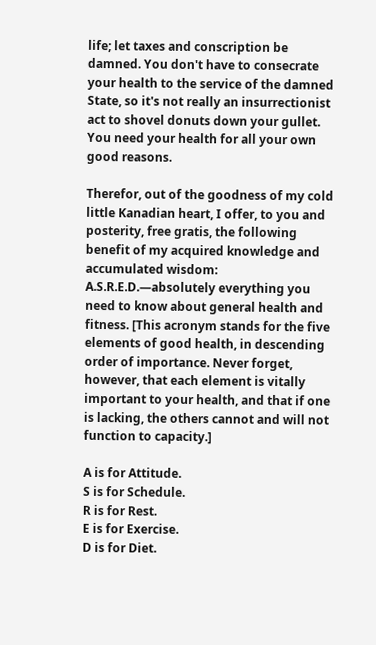life; let taxes and conscription be damned. You don't have to consecrate your health to the service of the damned State, so it's not really an insurrectionist act to shovel donuts down your gullet. You need your health for all your own good reasons.

Therefor, out of the goodness of my cold little Kanadian heart, I offer, to you and posterity, free gratis, the following benefit of my acquired knowledge and accumulated wisdom: A.S.R.E.D.—absolutely everything you need to know about general health and fitness. [This acronym stands for the five elements of good health, in descending order of importance. Never forget, however, that each element is vitally important to your health, and that if one is lacking, the others cannot and will not function to capacity.]

A is for Attitude.
S is for Schedule.
R is for Rest.
E is for Exercise.
D is for Diet.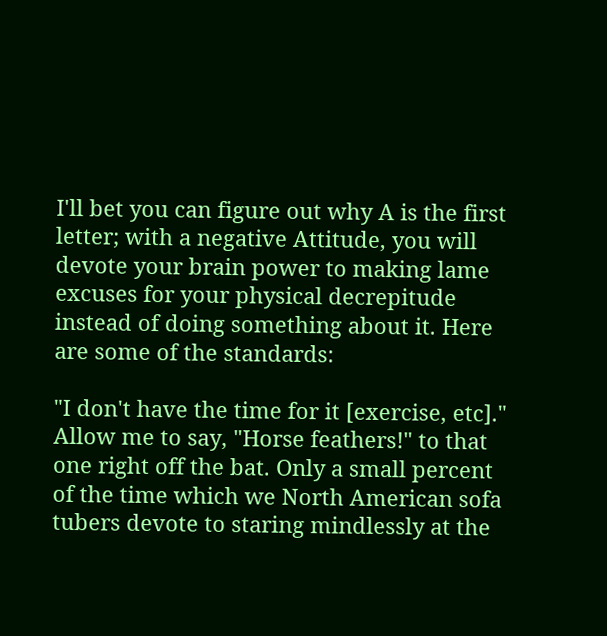I'll bet you can figure out why A is the first letter; with a negative Attitude, you will devote your brain power to making lame excuses for your physical decrepitude instead of doing something about it. Here are some of the standards:

"I don't have the time for it [exercise, etc]."
Allow me to say, "Horse feathers!" to that one right off the bat. Only a small percent of the time which we North American sofa tubers devote to staring mindlessly at the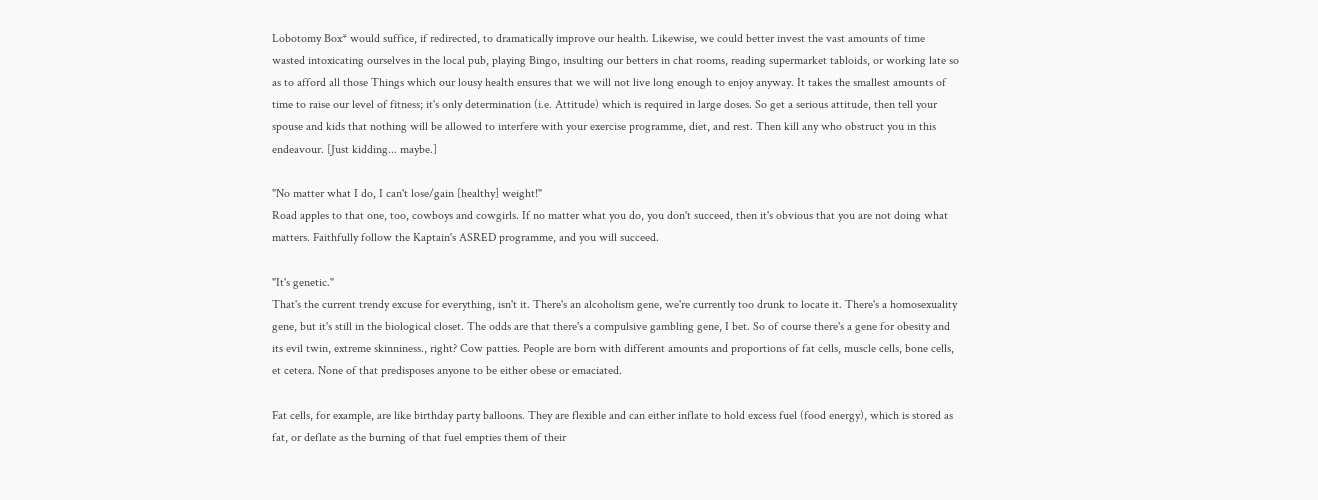Lobotomy Box* would suffice, if redirected, to dramatically improve our health. Likewise, we could better invest the vast amounts of time wasted intoxicating ourselves in the local pub, playing Bingo, insulting our betters in chat rooms, reading supermarket tabloids, or working late so as to afford all those Things which our lousy health ensures that we will not live long enough to enjoy anyway. It takes the smallest amounts of time to raise our level of fitness; it's only determination (i.e. Attitude) which is required in large doses. So get a serious attitude, then tell your spouse and kids that nothing will be allowed to interfere with your exercise programme, diet, and rest. Then kill any who obstruct you in this endeavour. [Just kidding... maybe.]

"No matter what I do, I can't lose/gain [healthy] weight!"
Road apples to that one, too, cowboys and cowgirls. If no matter what you do, you don't succeed, then it's obvious that you are not doing what matters. Faithfully follow the Kaptain's ASRED programme, and you will succeed.

"It's genetic."
That's the current trendy excuse for everything, isn't it. There's an alcoholism gene, we're currently too drunk to locate it. There's a homosexuality gene, but it's still in the biological closet. The odds are that there's a compulsive gambling gene, I bet. So of course there's a gene for obesity and its evil twin, extreme skinniness., right? Cow patties. People are born with different amounts and proportions of fat cells, muscle cells, bone cells, et cetera. None of that predisposes anyone to be either obese or emaciated.

Fat cells, for example, are like birthday party balloons. They are flexible and can either inflate to hold excess fuel (food energy), which is stored as fat, or deflate as the burning of that fuel empties them of their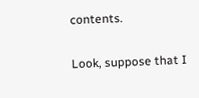contents.

Look, suppose that I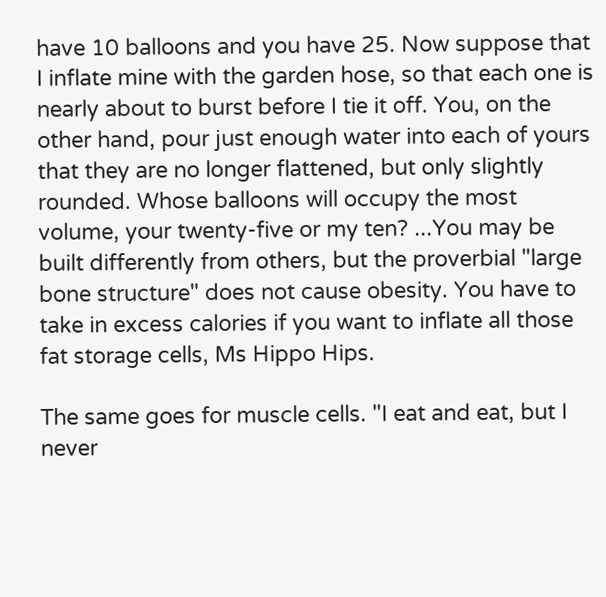have 10 balloons and you have 25. Now suppose that I inflate mine with the garden hose, so that each one is nearly about to burst before I tie it off. You, on the other hand, pour just enough water into each of yours that they are no longer flattened, but only slightly rounded. Whose balloons will occupy the most volume, your twenty-five or my ten? ...You may be built differently from others, but the proverbial "large bone structure" does not cause obesity. You have to take in excess calories if you want to inflate all those fat storage cells, Ms Hippo Hips.

The same goes for muscle cells. "I eat and eat, but I never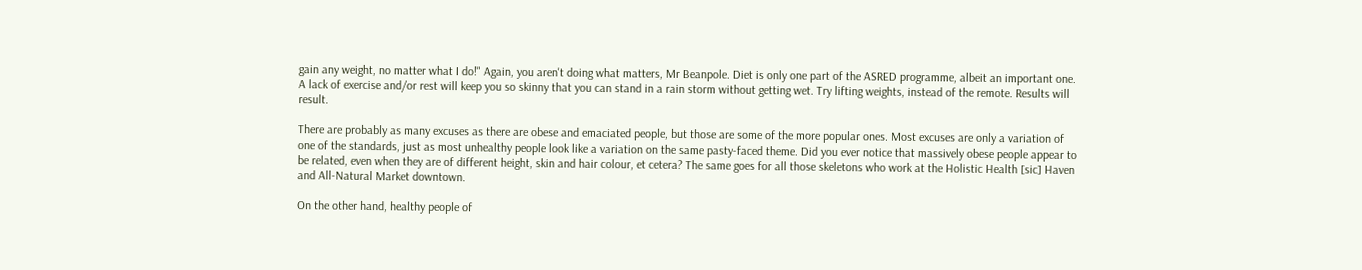gain any weight, no matter what I do!" Again, you aren't doing what matters, Mr Beanpole. Diet is only one part of the ASRED programme, albeit an important one. A lack of exercise and/or rest will keep you so skinny that you can stand in a rain storm without getting wet. Try lifting weights, instead of the remote. Results will result.

There are probably as many excuses as there are obese and emaciated people, but those are some of the more popular ones. Most excuses are only a variation of one of the standards, just as most unhealthy people look like a variation on the same pasty-faced theme. Did you ever notice that massively obese people appear to be related, even when they are of different height, skin and hair colour, et cetera? The same goes for all those skeletons who work at the Holistic Health [sic] Haven and All-Natural Market downtown.

On the other hand, healthy people of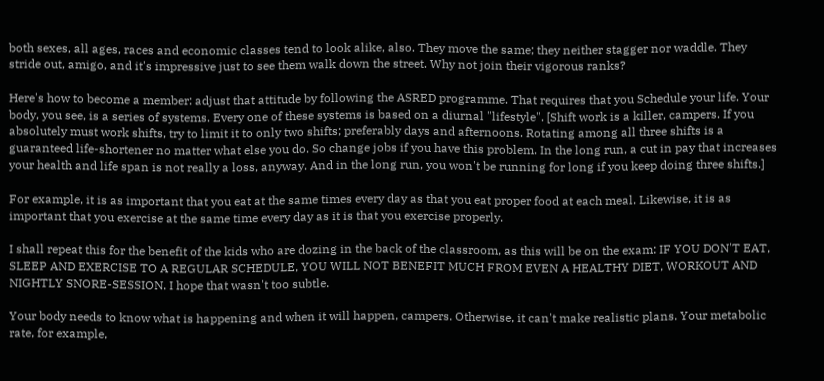both sexes, all ages, races and economic classes tend to look alike, also. They move the same; they neither stagger nor waddle. They stride out, amigo, and it's impressive just to see them walk down the street. Why not join their vigorous ranks?

Here's how to become a member: adjust that attitude by following the ASRED programme. That requires that you Schedule your life. Your body, you see, is a series of systems. Every one of these systems is based on a diurnal "lifestyle". [Shift work is a killer, campers. If you absolutely must work shifts, try to limit it to only two shifts; preferably days and afternoons. Rotating among all three shifts is a guaranteed life-shortener no matter what else you do. So change jobs if you have this problem. In the long run, a cut in pay that increases your health and life span is not really a loss, anyway. And in the long run, you won't be running for long if you keep doing three shifts.]

For example, it is as important that you eat at the same times every day as that you eat proper food at each meal. Likewise, it is as important that you exercise at the same time every day as it is that you exercise properly.

I shall repeat this for the benefit of the kids who are dozing in the back of the classroom, as this will be on the exam: IF YOU DON'T EAT, SLEEP AND EXERCISE TO A REGULAR SCHEDULE, YOU WILL NOT BENEFIT MUCH FROM EVEN A HEALTHY DIET, WORKOUT AND NIGHTLY SNORE-SESSION. I hope that wasn't too subtle.

Your body needs to know what is happening and when it will happen, campers. Otherwise, it can't make realistic plans. Your metabolic rate, for example,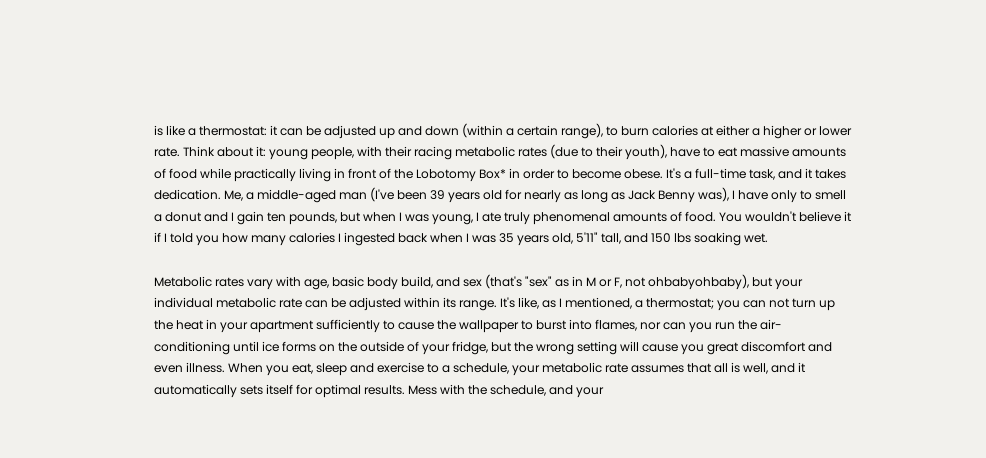is like a thermostat: it can be adjusted up and down (within a certain range), to burn calories at either a higher or lower rate. Think about it: young people, with their racing metabolic rates (due to their youth), have to eat massive amounts of food while practically living in front of the Lobotomy Box* in order to become obese. It's a full-time task, and it takes dedication. Me, a middle-aged man (I've been 39 years old for nearly as long as Jack Benny was), I have only to smell a donut and I gain ten pounds, but when I was young, I ate truly phenomenal amounts of food. You wouldn't believe it if I told you how many calories I ingested back when I was 35 years old, 5'11" tall, and 150 lbs soaking wet.

Metabolic rates vary with age, basic body build, and sex (that's "sex" as in M or F, not ohbabyohbaby), but your individual metabolic rate can be adjusted within its range. It's like, as I mentioned, a thermostat; you can not turn up the heat in your apartment sufficiently to cause the wallpaper to burst into flames, nor can you run the air-conditioning until ice forms on the outside of your fridge, but the wrong setting will cause you great discomfort and even illness. When you eat, sleep and exercise to a schedule, your metabolic rate assumes that all is well, and it automatically sets itself for optimal results. Mess with the schedule, and your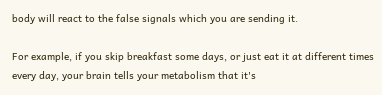body will react to the false signals which you are sending it.

For example, if you skip breakfast some days, or just eat it at different times every day, your brain tells your metabolism that it's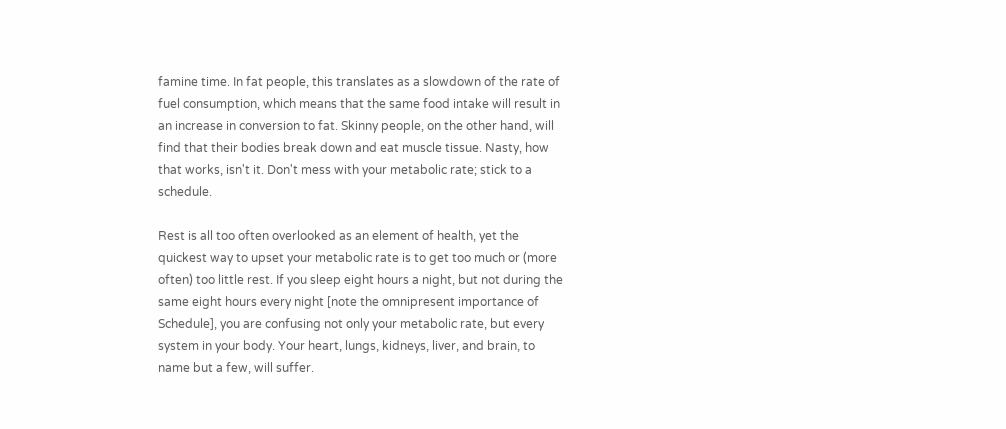famine time. In fat people, this translates as a slowdown of the rate of fuel consumption, which means that the same food intake will result in an increase in conversion to fat. Skinny people, on the other hand, will find that their bodies break down and eat muscle tissue. Nasty, how that works, isn't it. Don't mess with your metabolic rate; stick to a schedule.

Rest is all too often overlooked as an element of health, yet the quickest way to upset your metabolic rate is to get too much or (more often) too little rest. If you sleep eight hours a night, but not during the same eight hours every night [note the omnipresent importance of Schedule], you are confusing not only your metabolic rate, but every system in your body. Your heart, lungs, kidneys, liver, and brain, to name but a few, will suffer.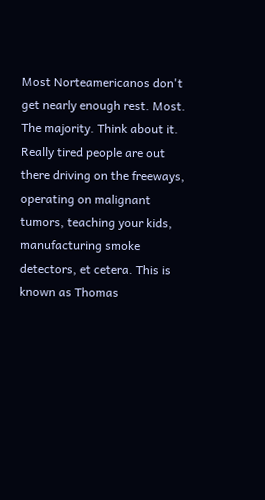Most Norteamericanos don't get nearly enough rest. Most. The majority. Think about it. Really tired people are out there driving on the freeways, operating on malignant tumors, teaching your kids, manufacturing smoke detectors, et cetera. This is known as Thomas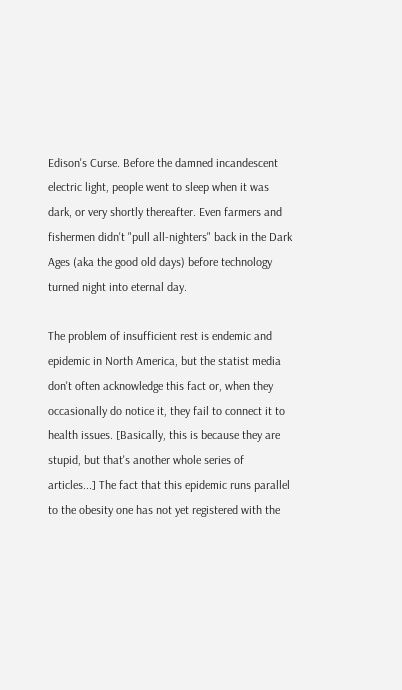Edison's Curse. Before the damned incandescent electric light, people went to sleep when it was dark, or very shortly thereafter. Even farmers and fishermen didn't "pull all-nighters" back in the Dark Ages (aka the good old days) before technology turned night into eternal day.

The problem of insufficient rest is endemic and epidemic in North America, but the statist media don't often acknowledge this fact or, when they occasionally do notice it, they fail to connect it to health issues. [Basically, this is because they are stupid, but that's another whole series of articles...] The fact that this epidemic runs parallel to the obesity one has not yet registered with the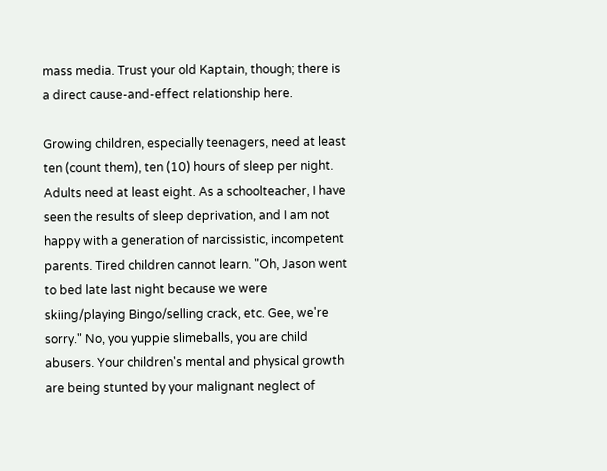mass media. Trust your old Kaptain, though; there is a direct cause-and-effect relationship here.

Growing children, especially teenagers, need at least ten (count them), ten (10) hours of sleep per night. Adults need at least eight. As a schoolteacher, I have seen the results of sleep deprivation, and I am not happy with a generation of narcissistic, incompetent parents. Tired children cannot learn. "Oh, Jason went to bed late last night because we were skiing/playing Bingo/selling crack, etc. Gee, we're sorry." No, you yuppie slimeballs, you are child abusers. Your children's mental and physical growth are being stunted by your malignant neglect of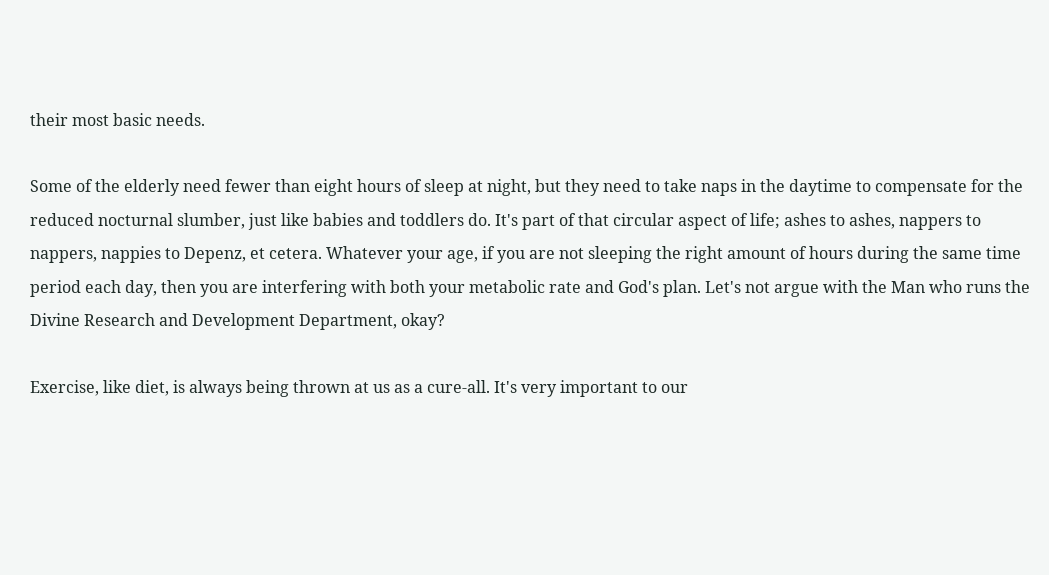their most basic needs.

Some of the elderly need fewer than eight hours of sleep at night, but they need to take naps in the daytime to compensate for the reduced nocturnal slumber, just like babies and toddlers do. It's part of that circular aspect of life; ashes to ashes, nappers to nappers, nappies to Depenz, et cetera. Whatever your age, if you are not sleeping the right amount of hours during the same time period each day, then you are interfering with both your metabolic rate and God's plan. Let's not argue with the Man who runs the Divine Research and Development Department, okay?

Exercise, like diet, is always being thrown at us as a cure-all. It's very important to our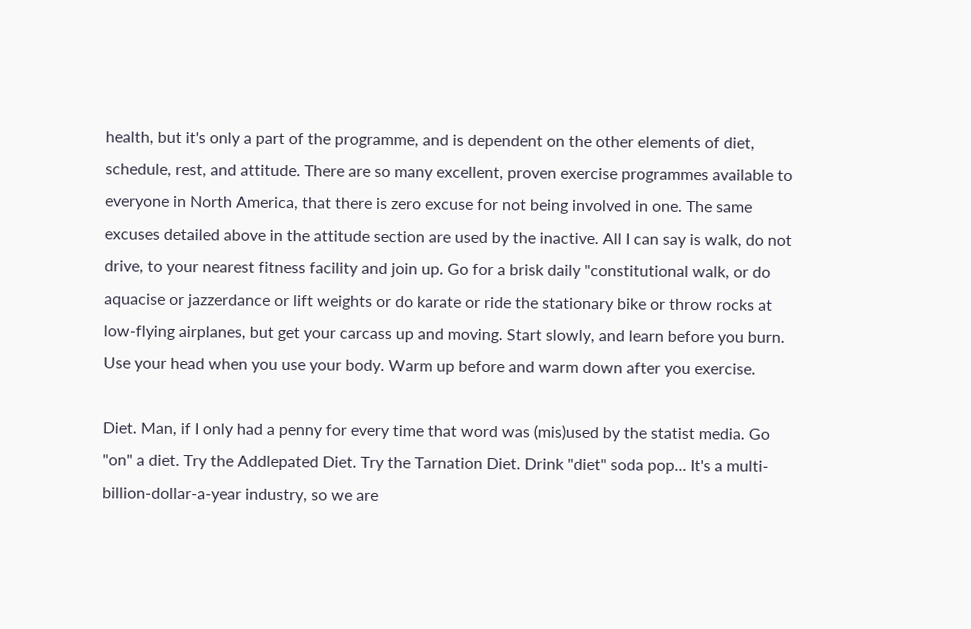health, but it's only a part of the programme, and is dependent on the other elements of diet, schedule, rest, and attitude. There are so many excellent, proven exercise programmes available to everyone in North America, that there is zero excuse for not being involved in one. The same excuses detailed above in the attitude section are used by the inactive. All I can say is walk, do not drive, to your nearest fitness facility and join up. Go for a brisk daily "constitutional walk, or do aquacise or jazzerdance or lift weights or do karate or ride the stationary bike or throw rocks at low-flying airplanes, but get your carcass up and moving. Start slowly, and learn before you burn. Use your head when you use your body. Warm up before and warm down after you exercise.

Diet. Man, if I only had a penny for every time that word was (mis)used by the statist media. Go "on" a diet. Try the Addlepated Diet. Try the Tarnation Diet. Drink "diet" soda pop... It's a multi-billion-dollar-a-year industry, so we are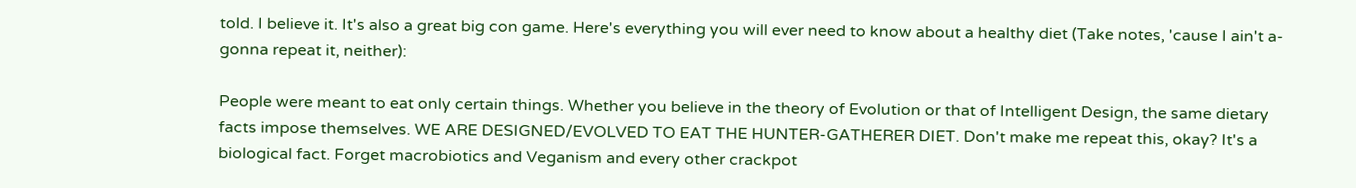told. I believe it. It's also a great big con game. Here's everything you will ever need to know about a healthy diet (Take notes, 'cause I ain't a-gonna repeat it, neither):

People were meant to eat only certain things. Whether you believe in the theory of Evolution or that of Intelligent Design, the same dietary facts impose themselves. WE ARE DESIGNED/EVOLVED TO EAT THE HUNTER-GATHERER DIET. Don't make me repeat this, okay? It's a biological fact. Forget macrobiotics and Veganism and every other crackpot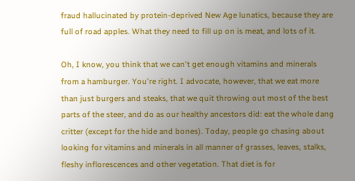fraud hallucinated by protein-deprived New Age lunatics, because they are full of road apples. What they need to fill up on is meat, and lots of it.

Oh, I know, you think that we can't get enough vitamins and minerals from a hamburger. You're right. I advocate, however, that we eat more than just burgers and steaks, that we quit throwing out most of the best parts of the steer, and do as our healthy ancestors did: eat the whole dang critter (except for the hide and bones). Today, people go chasing about looking for vitamins and minerals in all manner of grasses, leaves, stalks, fleshy inflorescences and other vegetation. That diet is for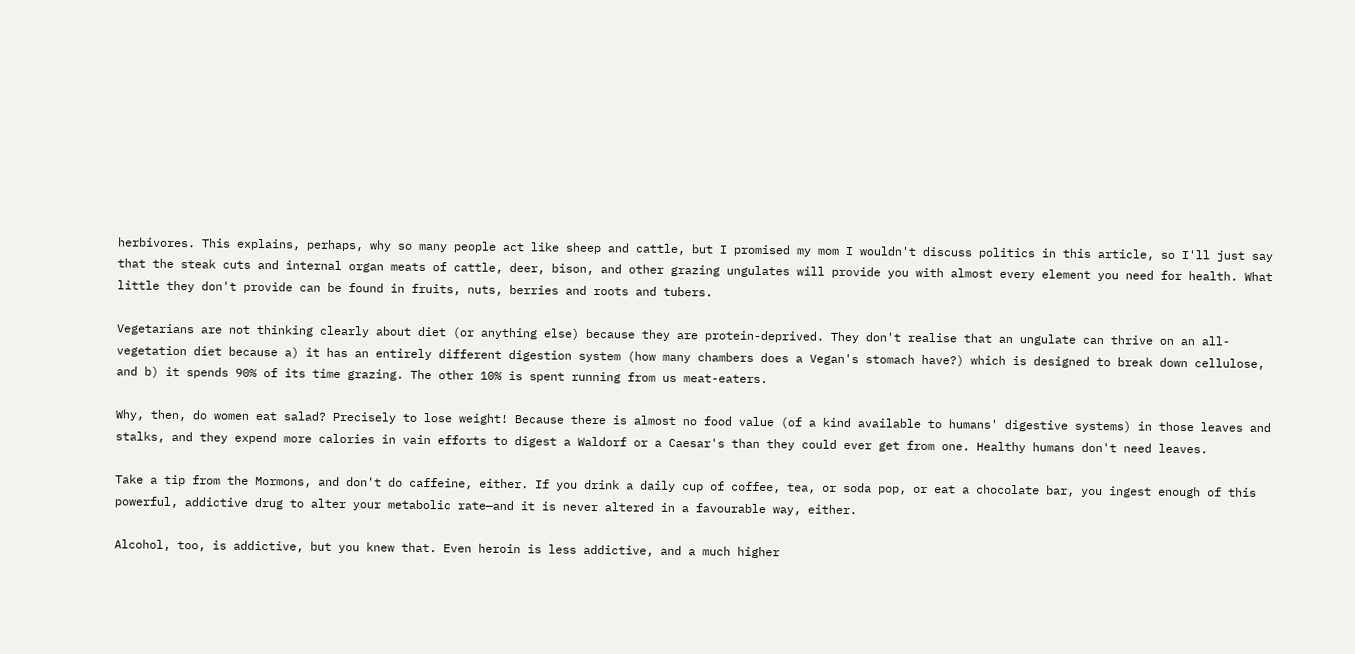herbivores. This explains, perhaps, why so many people act like sheep and cattle, but I promised my mom I wouldn't discuss politics in this article, so I'll just say that the steak cuts and internal organ meats of cattle, deer, bison, and other grazing ungulates will provide you with almost every element you need for health. What little they don't provide can be found in fruits, nuts, berries and roots and tubers.

Vegetarians are not thinking clearly about diet (or anything else) because they are protein-deprived. They don't realise that an ungulate can thrive on an all-vegetation diet because a) it has an entirely different digestion system (how many chambers does a Vegan's stomach have?) which is designed to break down cellulose, and b) it spends 90% of its time grazing. The other 10% is spent running from us meat-eaters.

Why, then, do women eat salad? Precisely to lose weight! Because there is almost no food value (of a kind available to humans' digestive systems) in those leaves and stalks, and they expend more calories in vain efforts to digest a Waldorf or a Caesar's than they could ever get from one. Healthy humans don't need leaves.

Take a tip from the Mormons, and don't do caffeine, either. If you drink a daily cup of coffee, tea, or soda pop, or eat a chocolate bar, you ingest enough of this powerful, addictive drug to alter your metabolic rate—and it is never altered in a favourable way, either.

Alcohol, too, is addictive, but you knew that. Even heroin is less addictive, and a much higher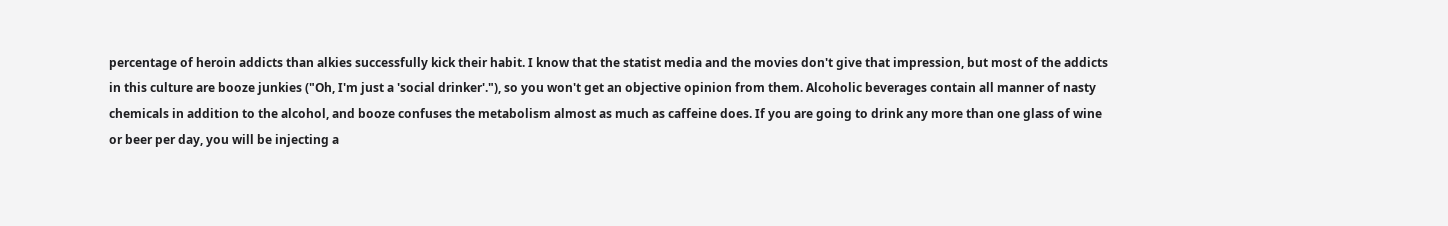percentage of heroin addicts than alkies successfully kick their habit. I know that the statist media and the movies don't give that impression, but most of the addicts in this culture are booze junkies ("Oh, I'm just a 'social drinker'."), so you won't get an objective opinion from them. Alcoholic beverages contain all manner of nasty chemicals in addition to the alcohol, and booze confuses the metabolism almost as much as caffeine does. If you are going to drink any more than one glass of wine or beer per day, you will be injecting a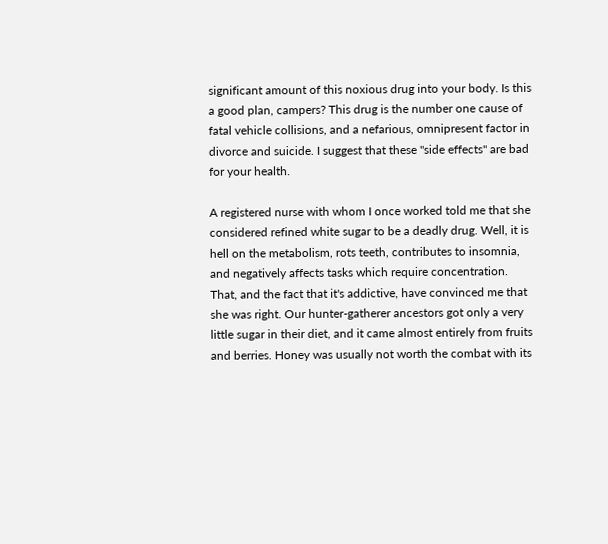significant amount of this noxious drug into your body. Is this a good plan, campers? This drug is the number one cause of fatal vehicle collisions, and a nefarious, omnipresent factor in divorce and suicide. I suggest that these "side effects" are bad for your health.

A registered nurse with whom I once worked told me that she considered refined white sugar to be a deadly drug. Well, it is hell on the metabolism, rots teeth, contributes to insomnia, and negatively affects tasks which require concentration. That, and the fact that it's addictive, have convinced me that she was right. Our hunter-gatherer ancestors got only a very little sugar in their diet, and it came almost entirely from fruits and berries. Honey was usually not worth the combat with its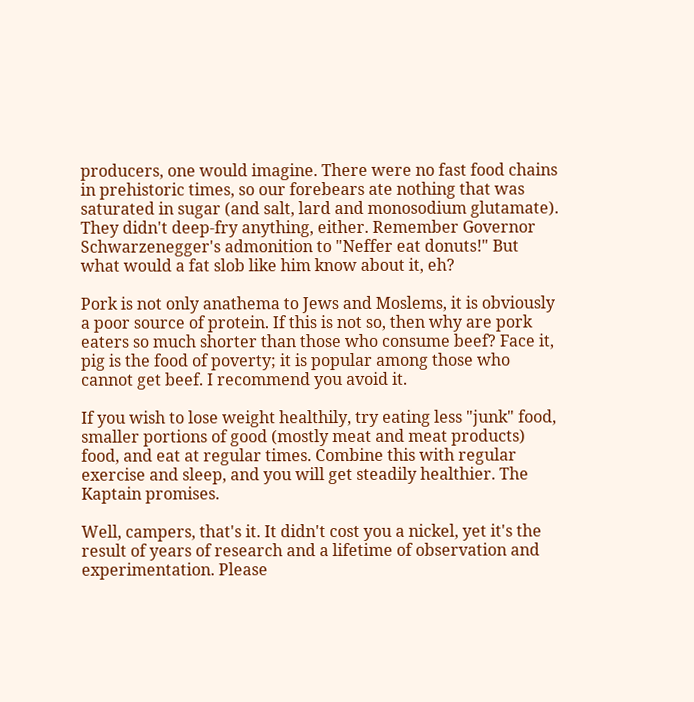producers, one would imagine. There were no fast food chains in prehistoric times, so our forebears ate nothing that was saturated in sugar (and salt, lard and monosodium glutamate). They didn't deep-fry anything, either. Remember Governor Schwarzenegger's admonition to "Neffer eat donuts!" But what would a fat slob like him know about it, eh?

Pork is not only anathema to Jews and Moslems, it is obviously a poor source of protein. If this is not so, then why are pork eaters so much shorter than those who consume beef? Face it, pig is the food of poverty; it is popular among those who cannot get beef. I recommend you avoid it.

If you wish to lose weight healthily, try eating less "junk" food, smaller portions of good (mostly meat and meat products) food, and eat at regular times. Combine this with regular exercise and sleep, and you will get steadily healthier. The Kaptain promises.

Well, campers, that's it. It didn't cost you a nickel, yet it's the result of years of research and a lifetime of observation and experimentation. Please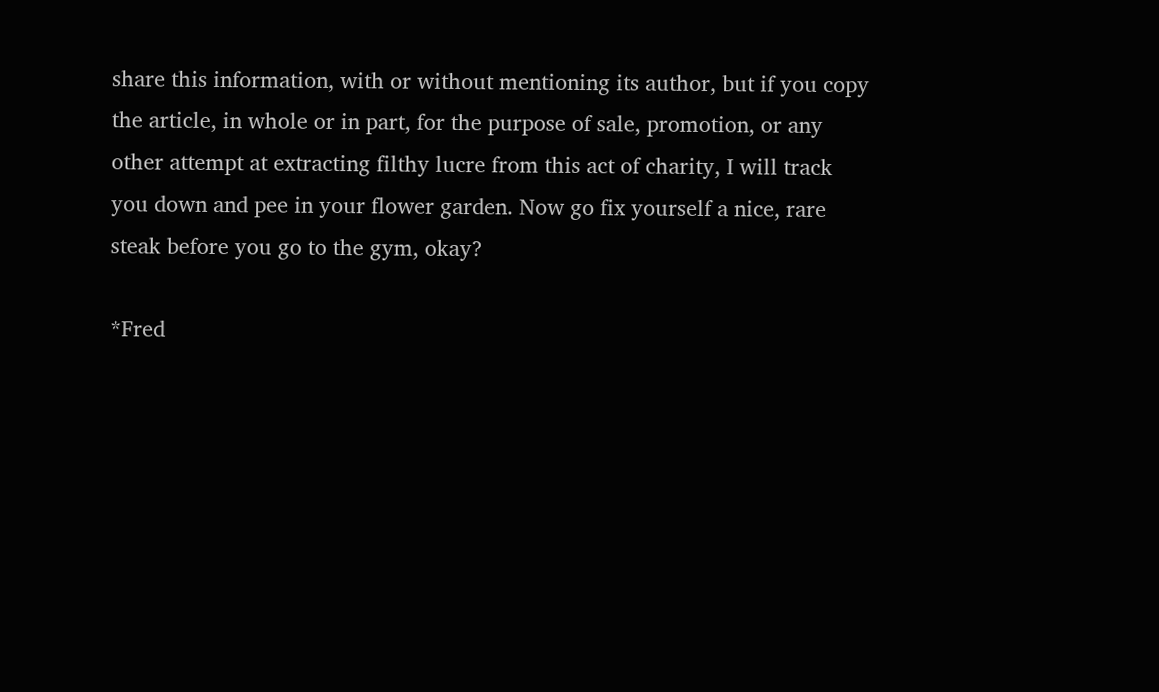share this information, with or without mentioning its author, but if you copy the article, in whole or in part, for the purpose of sale, promotion, or any other attempt at extracting filthy lucre from this act of charity, I will track you down and pee in your flower garden. Now go fix yourself a nice, rare steak before you go to the gym, okay?

*Fred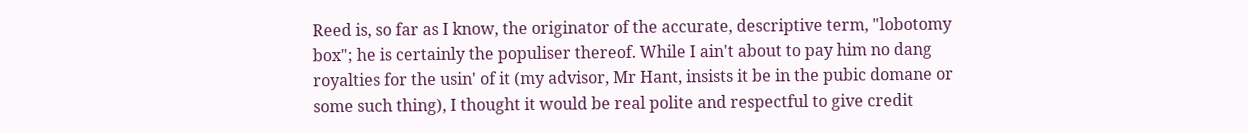Reed is, so far as I know, the originator of the accurate, descriptive term, "lobotomy box"; he is certainly the populiser thereof. While I ain't about to pay him no dang royalties for the usin' of it (my advisor, Mr Hant, insists it be in the pubic domane or some such thing), I thought it would be real polite and respectful to give credit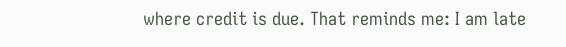where credit is due. That reminds me: I am late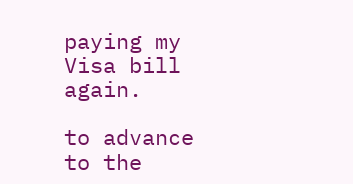paying my Visa bill again.

to advance to the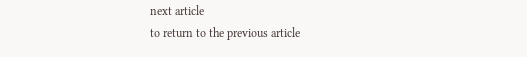next article
to return to the previous article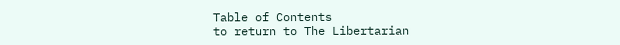Table of Contents
to return to The Libertarian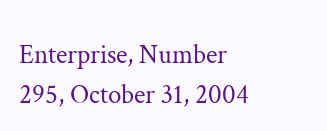Enterprise, Number 295, October 31, 2004